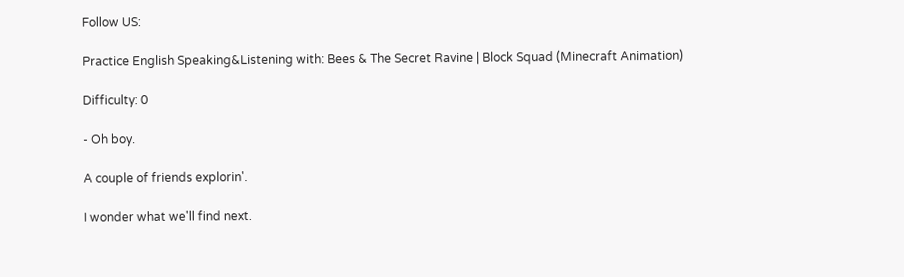Follow US:

Practice English Speaking&Listening with: Bees & The Secret Ravine | Block Squad (Minecraft Animation)

Difficulty: 0

- Oh boy.

A couple of friends explorin'.

I wonder what we'll find next.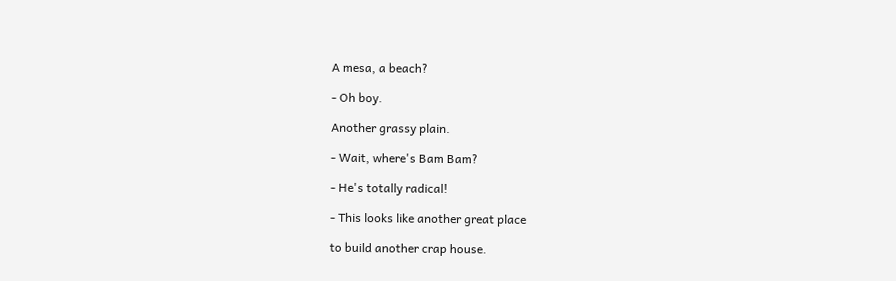A mesa, a beach?

- Oh boy.

Another grassy plain.

- Wait, where's Bam Bam?

- He's totally radical!

- This looks like another great place

to build another crap house.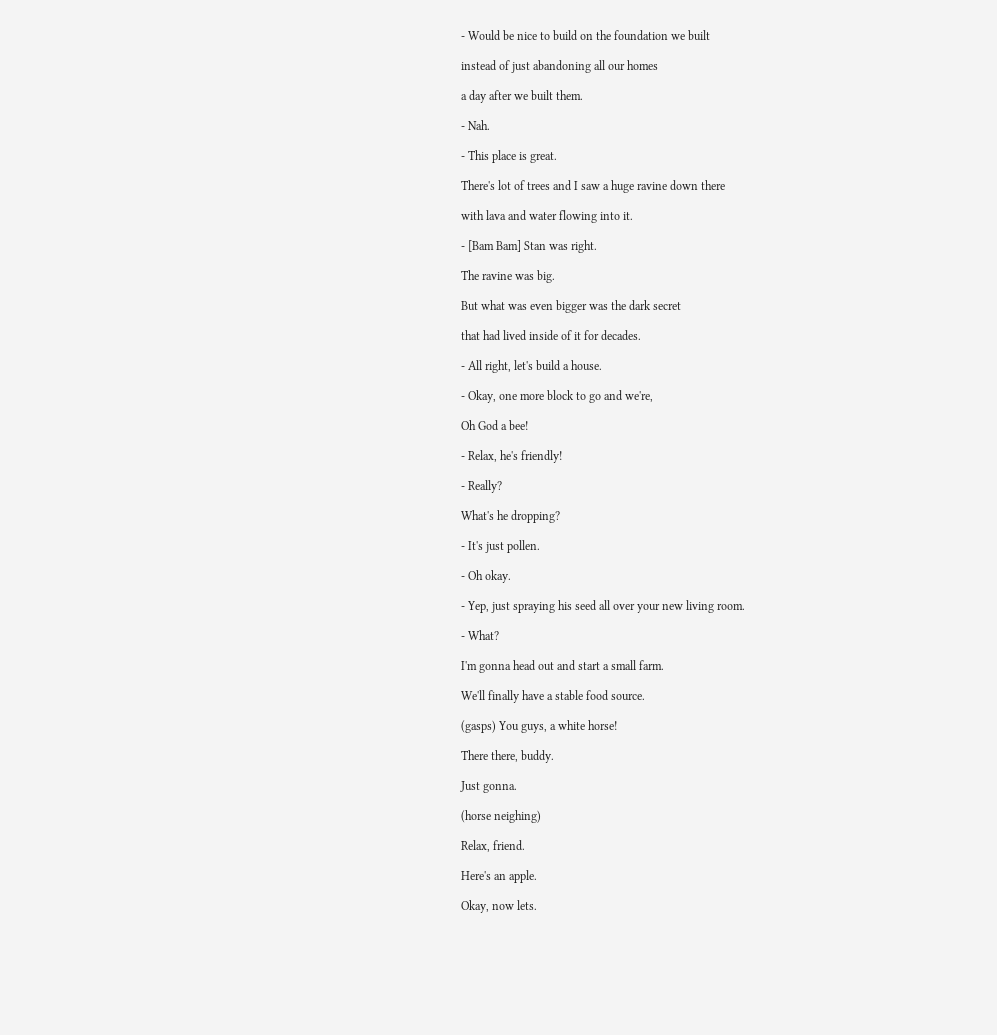- Would be nice to build on the foundation we built

instead of just abandoning all our homes

a day after we built them.

- Nah.

- This place is great.

There's lot of trees and I saw a huge ravine down there

with lava and water flowing into it.

- [Bam Bam] Stan was right.

The ravine was big.

But what was even bigger was the dark secret

that had lived inside of it for decades.

- All right, let's build a house.

- Okay, one more block to go and we're,

Oh God a bee!

- Relax, he's friendly!

- Really?

What's he dropping?

- It's just pollen.

- Oh okay.

- Yep, just spraying his seed all over your new living room.

- What?

I'm gonna head out and start a small farm.

We'll finally have a stable food source.

(gasps) You guys, a white horse!

There there, buddy.

Just gonna.

(horse neighing)

Relax, friend.

Here's an apple.

Okay, now lets.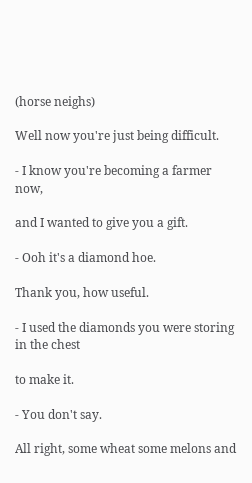(horse neighs)

Well now you're just being difficult.

- I know you're becoming a farmer now,

and I wanted to give you a gift.

- Ooh it's a diamond hoe.

Thank you, how useful.

- I used the diamonds you were storing in the chest

to make it.

- You don't say.

All right, some wheat some melons and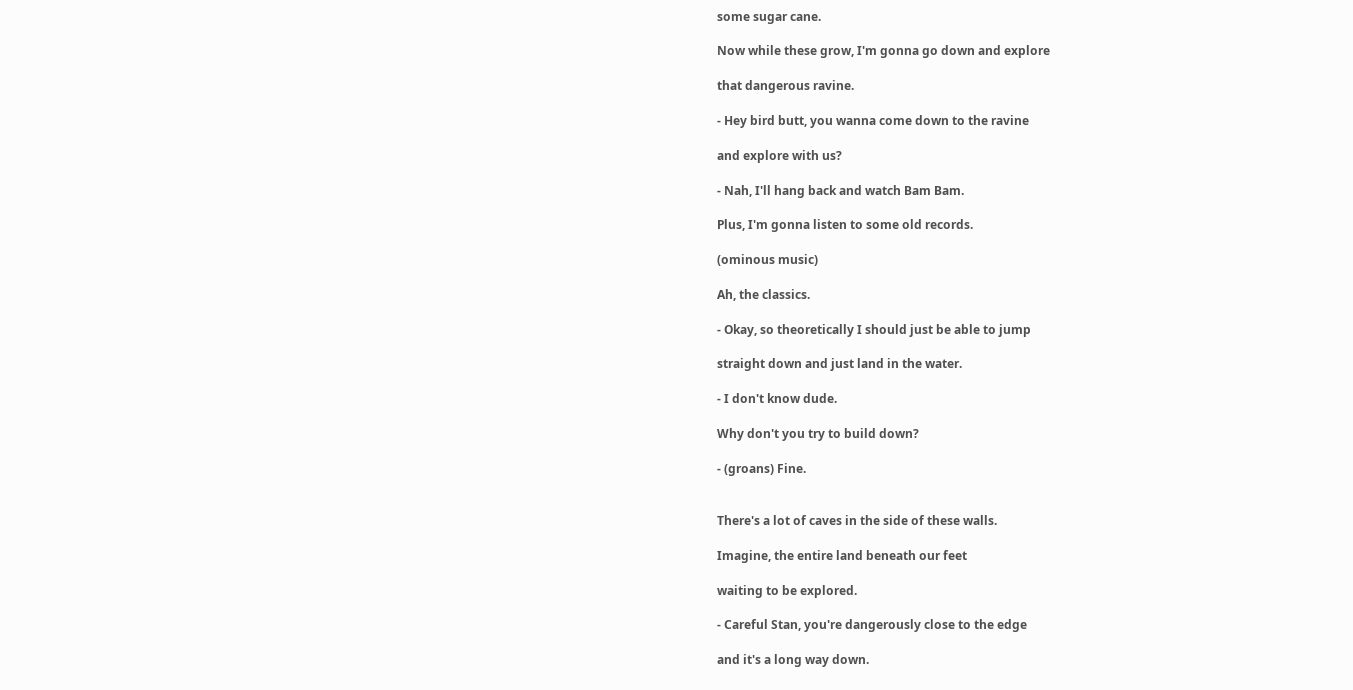some sugar cane.

Now while these grow, I'm gonna go down and explore

that dangerous ravine.

- Hey bird butt, you wanna come down to the ravine

and explore with us?

- Nah, I'll hang back and watch Bam Bam.

Plus, I'm gonna listen to some old records.

(ominous music)

Ah, the classics.

- Okay, so theoretically I should just be able to jump

straight down and just land in the water.

- I don't know dude.

Why don't you try to build down?

- (groans) Fine.


There's a lot of caves in the side of these walls.

Imagine, the entire land beneath our feet

waiting to be explored.

- Careful Stan, you're dangerously close to the edge

and it's a long way down.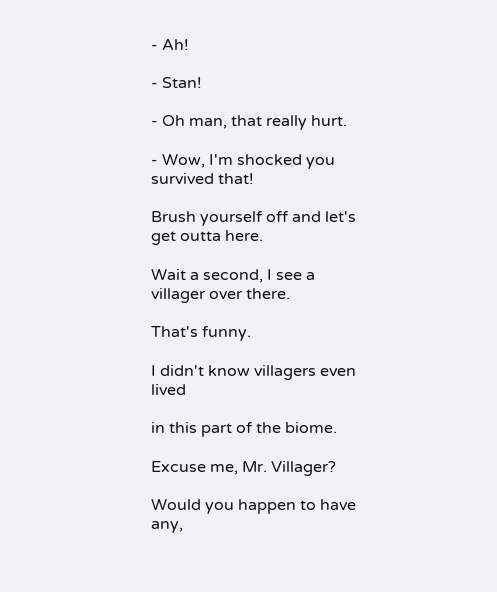- Ah!

- Stan!

- Oh man, that really hurt.

- Wow, I'm shocked you survived that!

Brush yourself off and let's get outta here.

Wait a second, I see a villager over there.

That's funny.

I didn't know villagers even lived

in this part of the biome.

Excuse me, Mr. Villager?

Would you happen to have any,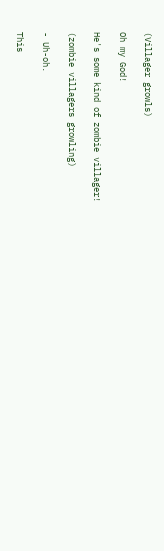(Villager growls)

Oh my God!

He's some kind of zombie villager!

(zombie villagers growling)

- Uh-oh.

This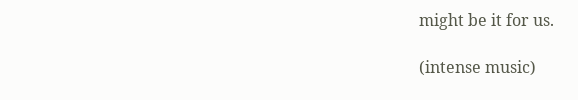might be it for us.

(intense music)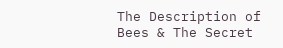The Description of Bees & The Secret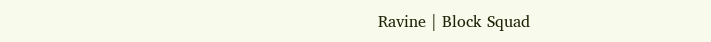Ravine | Block Squad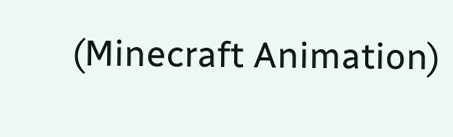(Minecraft Animation)